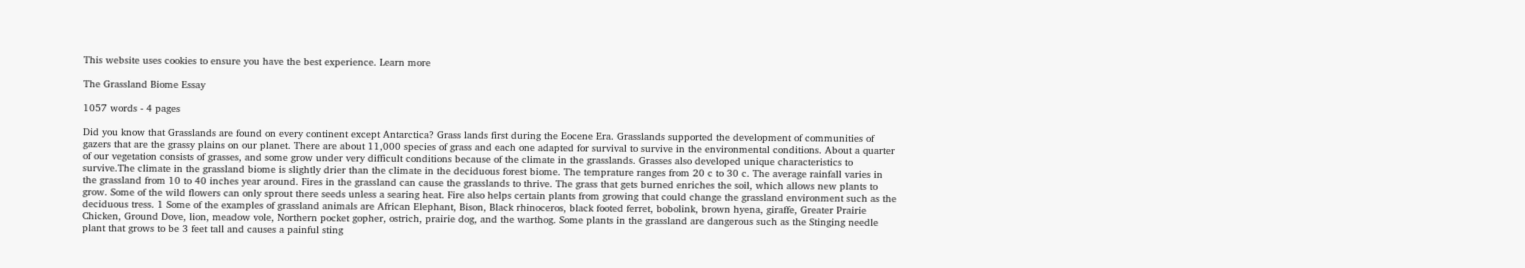This website uses cookies to ensure you have the best experience. Learn more

The Grassland Biome Essay

1057 words - 4 pages

Did you know that Grasslands are found on every continent except Antarctica? Grass lands first during the Eocene Era. Grasslands supported the development of communities of gazers that are the grassy plains on our planet. There are about 11,000 species of grass and each one adapted for survival to survive in the environmental conditions. About a quarter of our vegetation consists of grasses, and some grow under very difficult conditions because of the climate in the grasslands. Grasses also developed unique characteristics to survive.The climate in the grassland biome is slightly drier than the climate in the deciduous forest biome. The temprature ranges from 20 c to 30 c. The average rainfall varies in the grassland from 10 to 40 inches year around. Fires in the grassland can cause the grasslands to thrive. The grass that gets burned enriches the soil, which allows new plants to grow. Some of the wild flowers can only sprout there seeds unless a searing heat. Fire also helps certain plants from growing that could change the grassland environment such as the deciduous tress. 1 Some of the examples of grassland animals are African Elephant, Bison, Black rhinoceros, black footed ferret, bobolink, brown hyena, giraffe, Greater Prairie Chicken, Ground Dove, lion, meadow vole, Northern pocket gopher, ostrich, prairie dog, and the warthog. Some plants in the grassland are dangerous such as the Stinging needle plant that grows to be 3 feet tall and causes a painful sting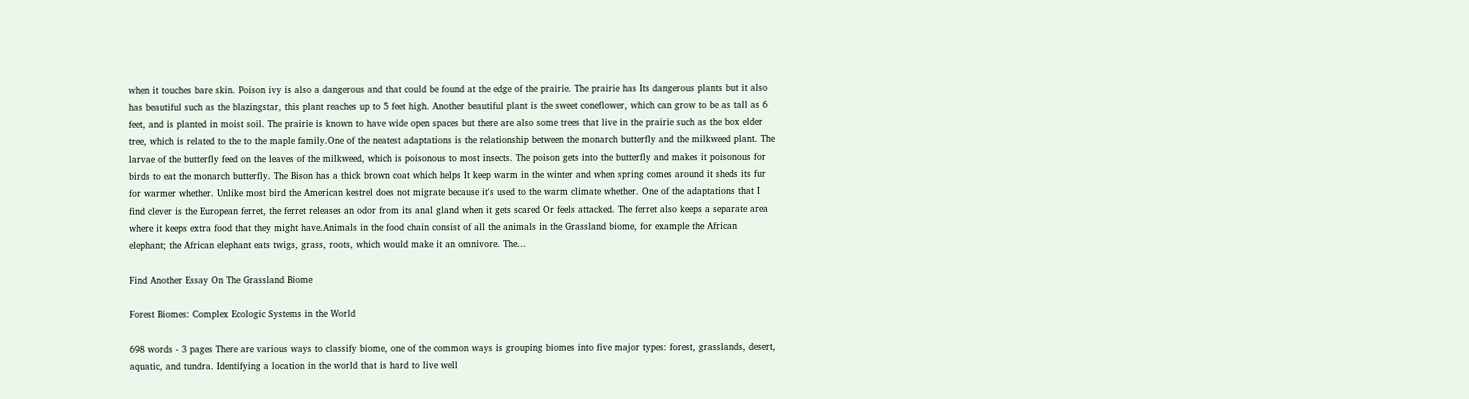when it touches bare skin. Poison ivy is also a dangerous and that could be found at the edge of the prairie. The prairie has Its dangerous plants but it also has beautiful such as the blazingstar, this plant reaches up to 5 feet high. Another beautiful plant is the sweet coneflower, which can grow to be as tall as 6 feet, and is planted in moist soil. The prairie is known to have wide open spaces but there are also some trees that live in the prairie such as the box elder tree, which is related to the to the maple family.One of the neatest adaptations is the relationship between the monarch butterfly and the milkweed plant. The larvae of the butterfly feed on the leaves of the milkweed, which is poisonous to most insects. The poison gets into the butterfly and makes it poisonous for birds to eat the monarch butterfly. The Bison has a thick brown coat which helps It keep warm in the winter and when spring comes around it sheds its fur for warmer whether. Unlike most bird the American kestrel does not migrate because it's used to the warm climate whether. One of the adaptations that I find clever is the European ferret, the ferret releases an odor from its anal gland when it gets scared Or feels attacked. The ferret also keeps a separate area where it keeps extra food that they might have.Animals in the food chain consist of all the animals in the Grassland biome, for example the African elephant; the African elephant eats twigs, grass, roots, which would make it an omnivore. The...

Find Another Essay On The Grassland Biome

Forest Biomes: Complex Ecologic Systems in the World

698 words - 3 pages There are various ways to classify biome, one of the common ways is grouping biomes into five major types: forest, grasslands, desert, aquatic, and tundra. Identifying a location in the world that is hard to live well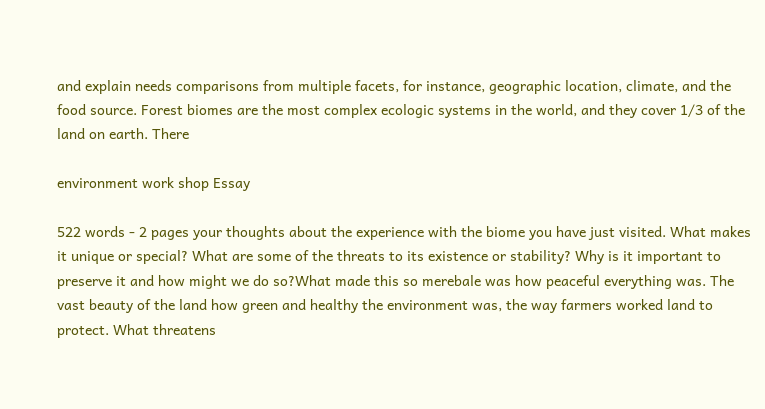and explain needs comparisons from multiple facets, for instance, geographic location, climate, and the food source. Forest biomes are the most complex ecologic systems in the world, and they cover 1/3 of the land on earth. There

environment work shop Essay

522 words - 2 pages your thoughts about the experience with the biome you have just visited. What makes it unique or special? What are some of the threats to its existence or stability? Why is it important to preserve it and how might we do so?What made this so merebale was how peaceful everything was. The vast beauty of the land how green and healthy the environment was, the way farmers worked land to protect. What threatens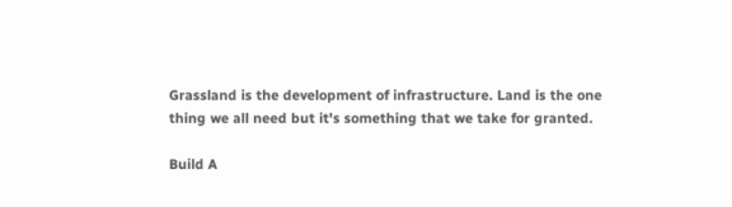Grassland is the development of infrastructure. Land is the one thing we all need but it's something that we take for granted.

Build A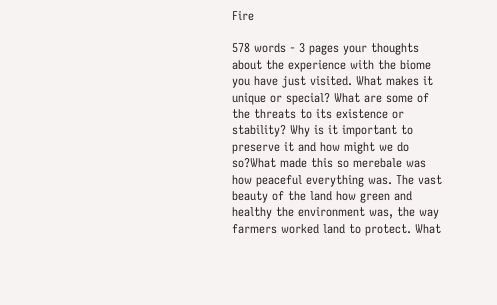Fire

578 words - 3 pages your thoughts about the experience with the biome you have just visited. What makes it unique or special? What are some of the threats to its existence or stability? Why is it important to preserve it and how might we do so?What made this so merebale was how peaceful everything was. The vast beauty of the land how green and healthy the environment was, the way farmers worked land to protect. What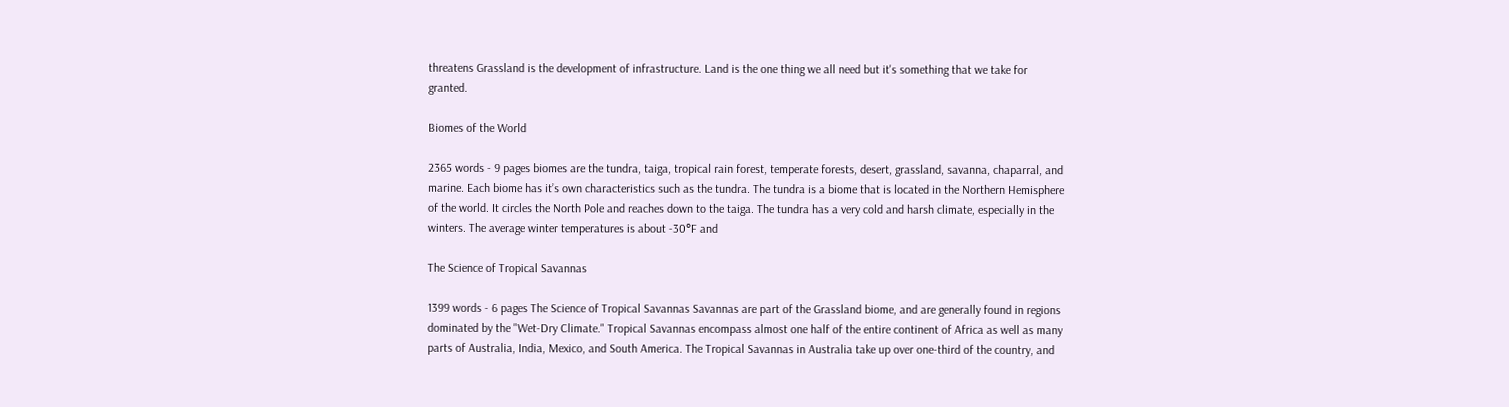threatens Grassland is the development of infrastructure. Land is the one thing we all need but it's something that we take for granted.

Biomes of the World

2365 words - 9 pages biomes are the tundra, taiga, tropical rain forest, temperate forests, desert, grassland, savanna, chaparral, and marine. Each biome has it’s own characteristics such as the tundra. The tundra is a biome that is located in the Northern Hemisphere of the world. It circles the North Pole and reaches down to the taiga. The tundra has a very cold and harsh climate, especially in the winters. The average winter temperatures is about -30°F and

The Science of Tropical Savannas

1399 words - 6 pages The Science of Tropical Savannas Savannas are part of the Grassland biome, and are generally found in regions dominated by the "Wet-Dry Climate." Tropical Savannas encompass almost one half of the entire continent of Africa as well as many parts of Australia, India, Mexico, and South America. The Tropical Savannas in Australia take up over one-third of the country, and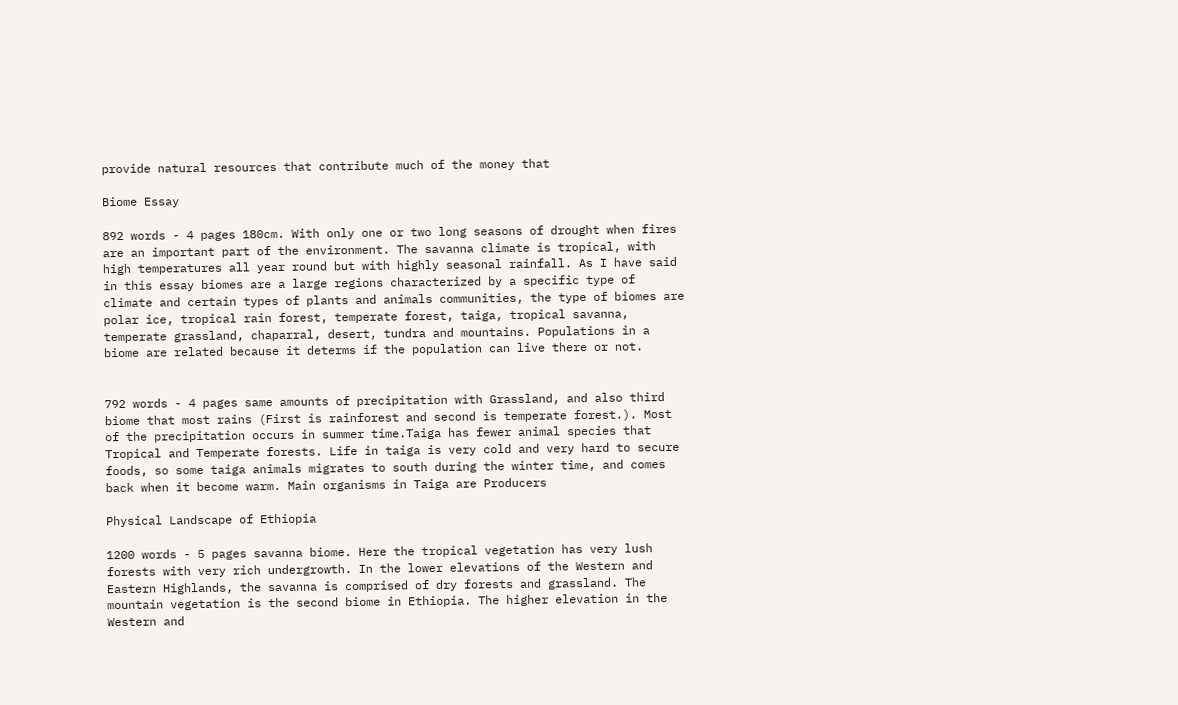provide natural resources that contribute much of the money that

Biome Essay

892 words - 4 pages 180cm. With only one or two long seasons of drought when fires are an important part of the environment. The savanna climate is tropical, with high temperatures all year round but with highly seasonal rainfall. As I have said in this essay biomes are a large regions characterized by a specific type of climate and certain types of plants and animals communities, the type of biomes are polar ice, tropical rain forest, temperate forest, taiga, tropical savanna, temperate grassland, chaparral, desert, tundra and mountains. Populations in a biome are related because it determs if the population can live there or not.


792 words - 4 pages same amounts of precipitation with Grassland, and also third biome that most rains (First is rainforest and second is temperate forest.). Most of the precipitation occurs in summer time.Taiga has fewer animal species that Tropical and Temperate forests. Life in taiga is very cold and very hard to secure foods, so some taiga animals migrates to south during the winter time, and comes back when it become warm. Main organisms in Taiga are Producers

Physical Landscape of Ethiopia

1200 words - 5 pages savanna biome. Here the tropical vegetation has very lush forests with very rich undergrowth. In the lower elevations of the Western and Eastern Highlands, the savanna is comprised of dry forests and grassland. The mountain vegetation is the second biome in Ethiopia. The higher elevation in the Western and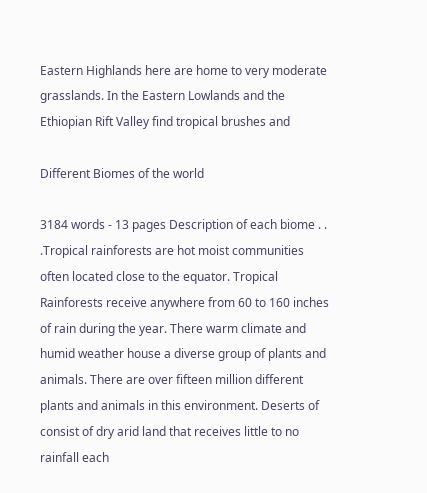Eastern Highlands here are home to very moderate grasslands. In the Eastern Lowlands and the Ethiopian Rift Valley find tropical brushes and

Different Biomes of the world

3184 words - 13 pages Description of each biome . . .Tropical rainforests are hot moist communities often located close to the equator. Tropical Rainforests receive anywhere from 60 to 160 inches of rain during the year. There warm climate and humid weather house a diverse group of plants and animals. There are over fifteen million different plants and animals in this environment. Deserts of consist of dry arid land that receives little to no rainfall each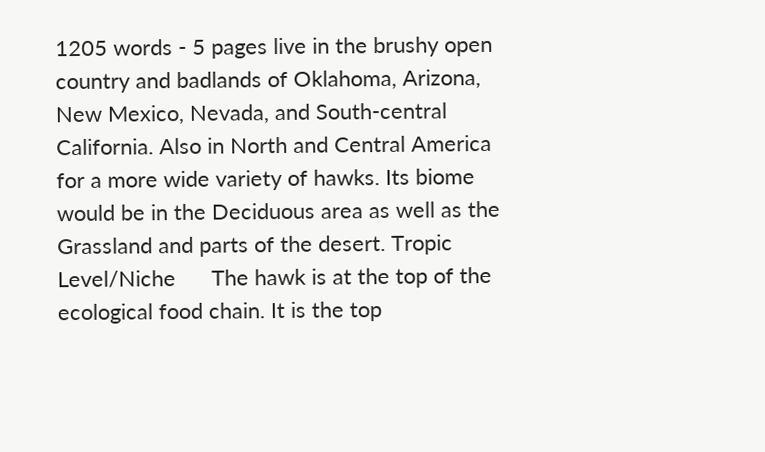1205 words - 5 pages live in the brushy open country and badlands of Oklahoma, Arizona, New Mexico, Nevada, and South-central California. Also in North and Central America for a more wide variety of hawks. Its biome would be in the Deciduous area as well as the Grassland and parts of the desert. Tropic Level/Niche      The hawk is at the top of the ecological food chain. It is the top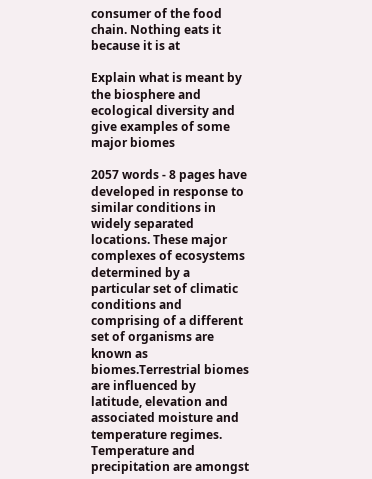consumer of the food chain. Nothing eats it because it is at

Explain what is meant by the biosphere and ecological diversity and give examples of some major biomes

2057 words - 8 pages have developed in response to similar conditions in widely separated locations. These major complexes of ecosystems determined by a particular set of climatic conditions and comprising of a different set of organisms are known as biomes.Terrestrial biomes are influenced by latitude, elevation and associated moisture and temperature regimes. Temperature and precipitation are amongst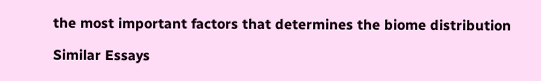the most important factors that determines the biome distribution

Similar Essays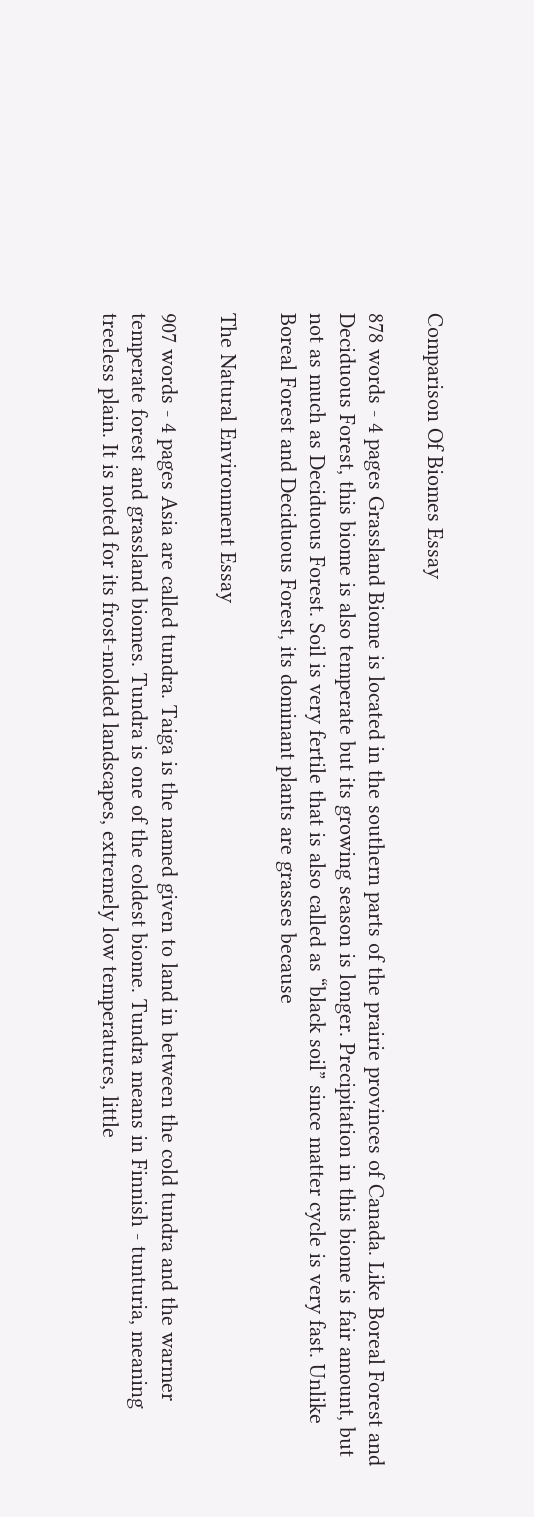Comparison Of Biomes Essay

878 words - 4 pages Grassland Biome is located in the southern parts of the prairie provinces of Canada. Like Boreal Forest and Deciduous Forest, this biome is also temperate but its growing season is longer. Precipitation in this biome is fair amount, but not as much as Deciduous Forest. Soil is very fertile that is also called as “black soil” since matter cycle is very fast. Unlike Boreal Forest and Deciduous Forest, its dominant plants are grasses because

The Natural Environment Essay

907 words - 4 pages Asia are called tundra. Taiga is the named given to land in between the cold tundra and the warmer temperate forest and grassland biomes. Tundra is one of the coldest biome. Tundra means in Finnish - tunturia, meaning treeless plain. It is noted for its frost-molded landscapes, extremely low temperatures, little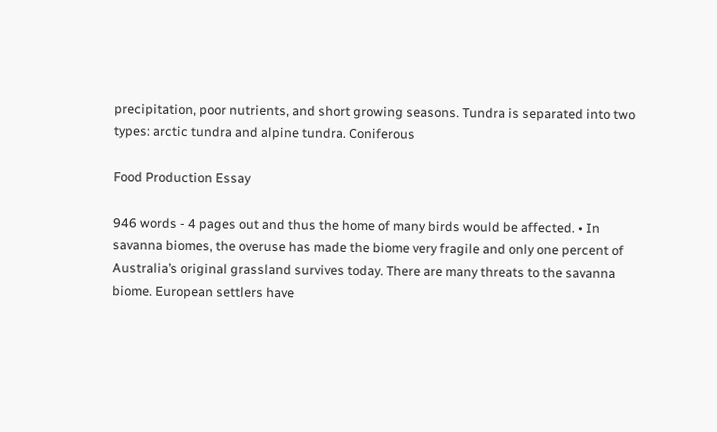precipitation, poor nutrients, and short growing seasons. Tundra is separated into two types: arctic tundra and alpine tundra. Coniferous

Food Production Essay

946 words - 4 pages out and thus the home of many birds would be affected. • In savanna biomes, the overuse has made the biome very fragile and only one percent of Australia’s original grassland survives today. There are many threats to the savanna biome. European settlers have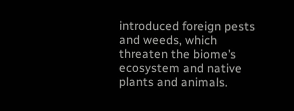introduced foreign pests and weeds, which threaten the biome’s ecosystem and native plants and animals.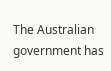The Australian government has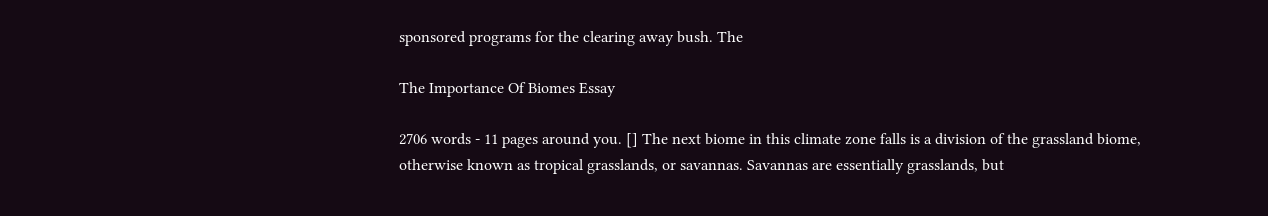sponsored programs for the clearing away bush. The

The Importance Of Biomes Essay

2706 words - 11 pages around you. [] The next biome in this climate zone falls is a division of the grassland biome, otherwise known as tropical grasslands, or savannas. Savannas are essentially grasslands, but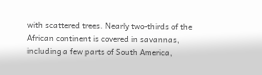with scattered trees. Nearly two-thirds of the African continent is covered in savannas, including a few parts of South America,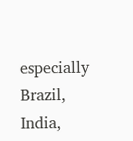especially Brazil, India,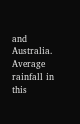and Australia. Average rainfall in this